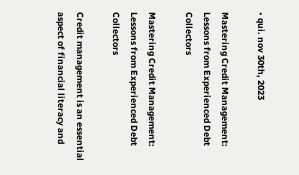• qui. nov 30th, 2023

Mastering Credit Management: Lessons from Experienced Debt Collectors

Mastering Credit Management: Lessons from Experienced Debt Collectors

Credit management is an essential aspect of financial literacy and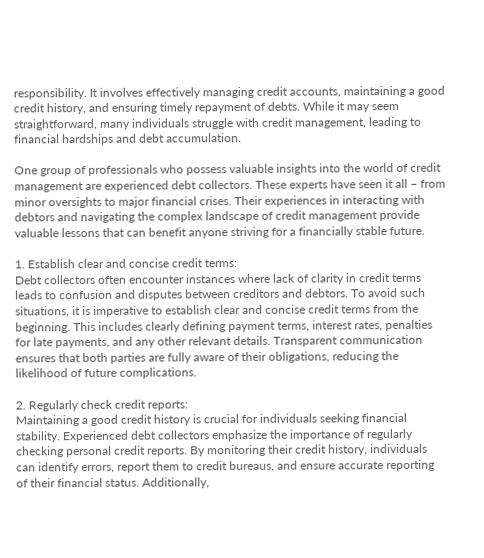responsibility. It involves effectively managing credit accounts, maintaining a good credit history, and ensuring timely repayment of debts. While it may seem straightforward, many individuals struggle with credit management, leading to financial hardships and debt accumulation.

One group of professionals who possess valuable insights into the world of credit management are experienced debt collectors. These experts have seen it all – from minor oversights to major financial crises. Their experiences in interacting with debtors and navigating the complex landscape of credit management provide valuable lessons that can benefit anyone striving for a financially stable future.

1. Establish clear and concise credit terms:
Debt collectors often encounter instances where lack of clarity in credit terms leads to confusion and disputes between creditors and debtors. To avoid such situations, it is imperative to establish clear and concise credit terms from the beginning. This includes clearly defining payment terms, interest rates, penalties for late payments, and any other relevant details. Transparent communication ensures that both parties are fully aware of their obligations, reducing the likelihood of future complications.

2. Regularly check credit reports:
Maintaining a good credit history is crucial for individuals seeking financial stability. Experienced debt collectors emphasize the importance of regularly checking personal credit reports. By monitoring their credit history, individuals can identify errors, report them to credit bureaus, and ensure accurate reporting of their financial status. Additionally,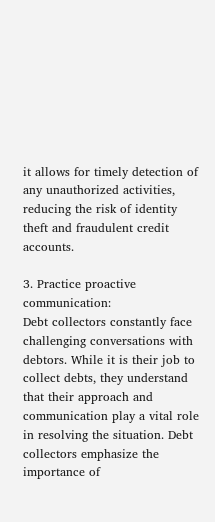it allows for timely detection of any unauthorized activities, reducing the risk of identity theft and fraudulent credit accounts.

3. Practice proactive communication:
Debt collectors constantly face challenging conversations with debtors. While it is their job to collect debts, they understand that their approach and communication play a vital role in resolving the situation. Debt collectors emphasize the importance of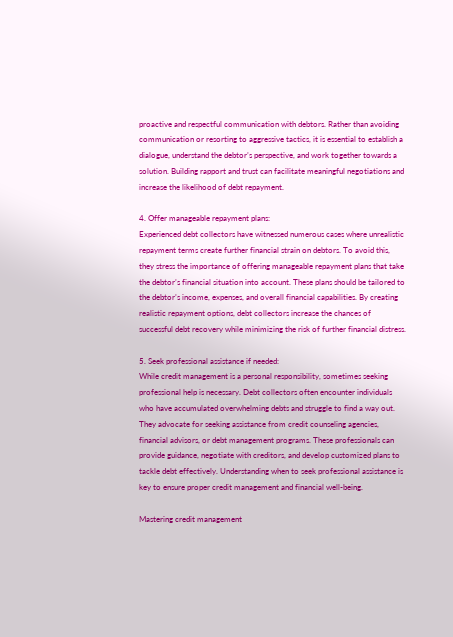proactive and respectful communication with debtors. Rather than avoiding communication or resorting to aggressive tactics, it is essential to establish a dialogue, understand the debtor’s perspective, and work together towards a solution. Building rapport and trust can facilitate meaningful negotiations and increase the likelihood of debt repayment.

4. Offer manageable repayment plans:
Experienced debt collectors have witnessed numerous cases where unrealistic repayment terms create further financial strain on debtors. To avoid this, they stress the importance of offering manageable repayment plans that take the debtor’s financial situation into account. These plans should be tailored to the debtor’s income, expenses, and overall financial capabilities. By creating realistic repayment options, debt collectors increase the chances of successful debt recovery while minimizing the risk of further financial distress.

5. Seek professional assistance if needed:
While credit management is a personal responsibility, sometimes seeking professional help is necessary. Debt collectors often encounter individuals who have accumulated overwhelming debts and struggle to find a way out. They advocate for seeking assistance from credit counseling agencies, financial advisors, or debt management programs. These professionals can provide guidance, negotiate with creditors, and develop customized plans to tackle debt effectively. Understanding when to seek professional assistance is key to ensure proper credit management and financial well-being.

Mastering credit management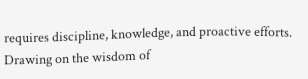requires discipline, knowledge, and proactive efforts. Drawing on the wisdom of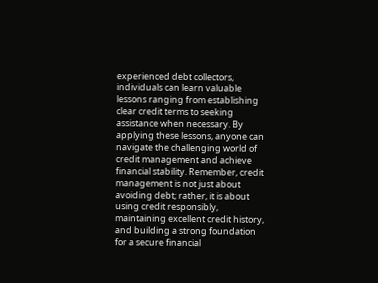experienced debt collectors, individuals can learn valuable lessons ranging from establishing clear credit terms to seeking assistance when necessary. By applying these lessons, anyone can navigate the challenging world of credit management and achieve financial stability. Remember, credit management is not just about avoiding debt; rather, it is about using credit responsibly, maintaining excellent credit history, and building a strong foundation for a secure financial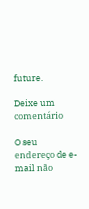future.

Deixe um comentário

O seu endereço de e-mail não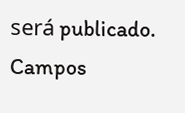será publicado. Campos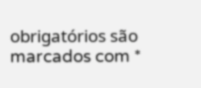obrigatórios são marcados com *